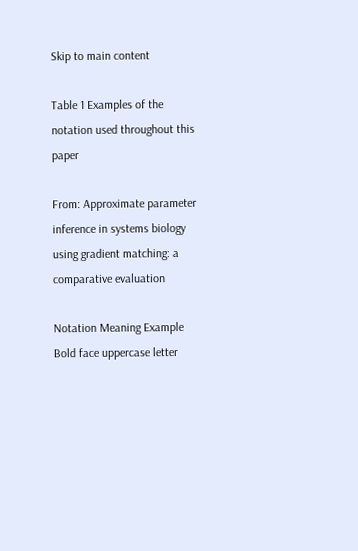Skip to main content

Table 1 Examples of the notation used throughout this paper

From: Approximate parameter inference in systems biology using gradient matching: a comparative evaluation

Notation Meaning Example
Bold face uppercase letter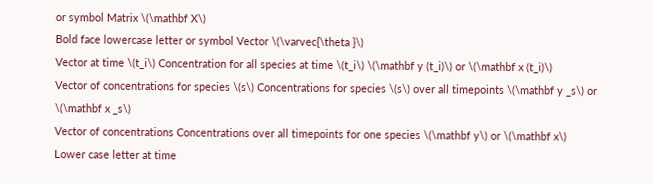or symbol Matrix \(\mathbf X\)
Bold face lowercase letter or symbol Vector \(\varvec{\theta }\)
Vector at time \(t_i\) Concentration for all species at time \(t_i\) \(\mathbf y (t_i)\) or \(\mathbf x (t_i)\)
Vector of concentrations for species \(s\) Concentrations for species \(s\) over all timepoints \(\mathbf y _s\) or \(\mathbf x _s\)
Vector of concentrations Concentrations over all timepoints for one species \(\mathbf y\) or \(\mathbf x\)
Lower case letter at time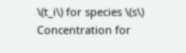\(t_i\) for species \(s\) Concentration for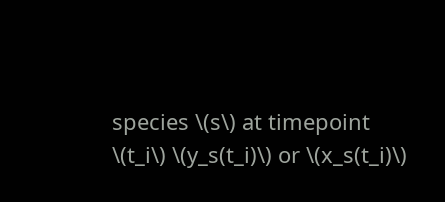species \(s\) at timepoint \(t_i\) \(y_s(t_i)\) or \(x_s(t_i)\)